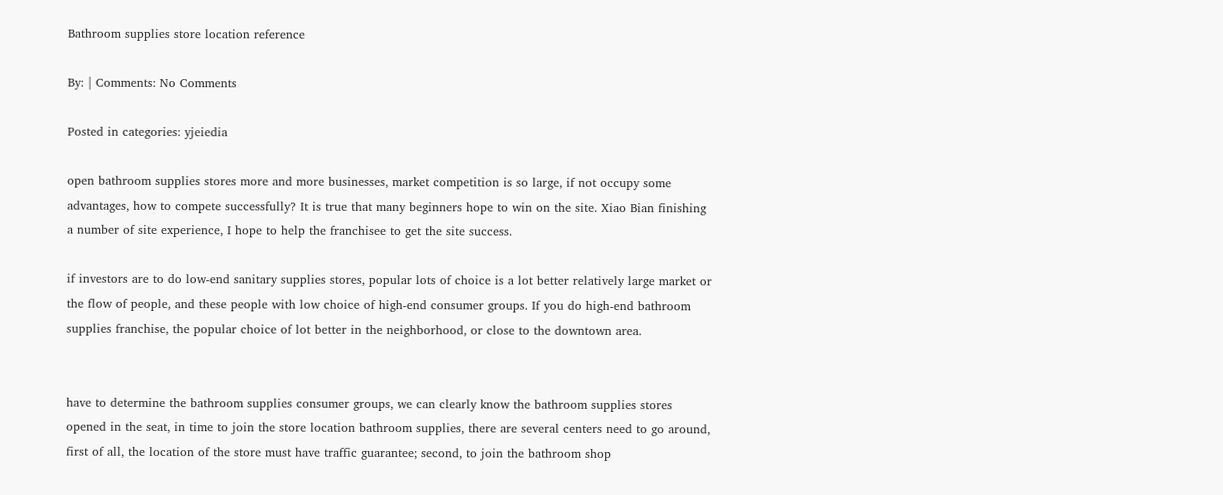Bathroom supplies store location reference

By: | Comments: No Comments

Posted in categories: yjeiedia

open bathroom supplies stores more and more businesses, market competition is so large, if not occupy some advantages, how to compete successfully? It is true that many beginners hope to win on the site. Xiao Bian finishing a number of site experience, I hope to help the franchisee to get the site success.

if investors are to do low-end sanitary supplies stores, popular lots of choice is a lot better relatively large market or the flow of people, and these people with low choice of high-end consumer groups. If you do high-end bathroom supplies franchise, the popular choice of lot better in the neighborhood, or close to the downtown area.


have to determine the bathroom supplies consumer groups, we can clearly know the bathroom supplies stores opened in the seat, in time to join the store location bathroom supplies, there are several centers need to go around, first of all, the location of the store must have traffic guarantee; second, to join the bathroom shop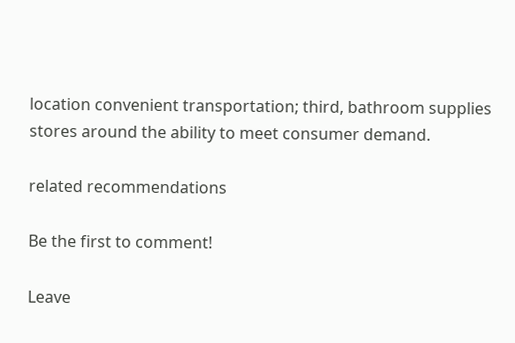location convenient transportation; third, bathroom supplies stores around the ability to meet consumer demand.

related recommendations

Be the first to comment!

Leave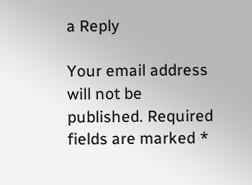a Reply

Your email address will not be published. Required fields are marked *